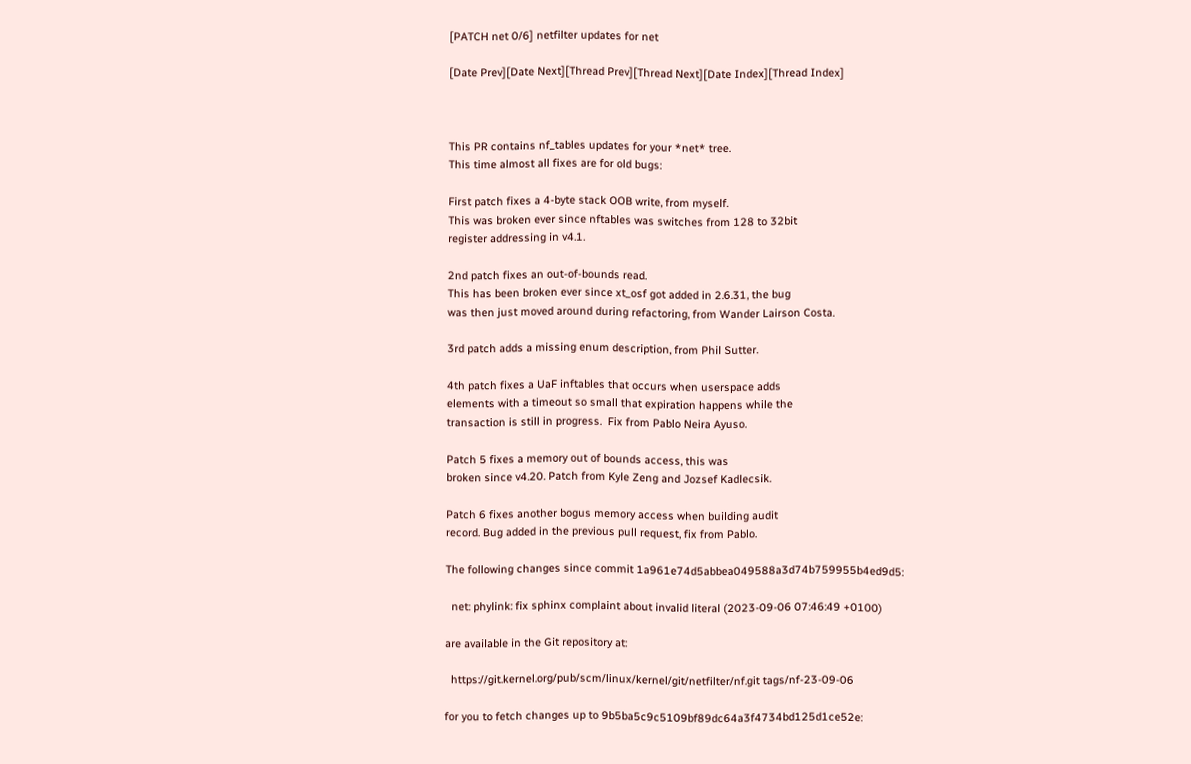[PATCH net 0/6] netfilter updates for net

[Date Prev][Date Next][Thread Prev][Thread Next][Date Index][Thread Index]



This PR contains nf_tables updates for your *net* tree.
This time almost all fixes are for old bugs:

First patch fixes a 4-byte stack OOB write, from myself.
This was broken ever since nftables was switches from 128 to 32bit
register addressing in v4.1.

2nd patch fixes an out-of-bounds read.
This has been broken ever since xt_osf got added in 2.6.31, the bug
was then just moved around during refactoring, from Wander Lairson Costa.

3rd patch adds a missing enum description, from Phil Sutter.

4th patch fixes a UaF inftables that occurs when userspace adds
elements with a timeout so small that expiration happens while the
transaction is still in progress.  Fix from Pablo Neira Ayuso.

Patch 5 fixes a memory out of bounds access, this was
broken since v4.20. Patch from Kyle Zeng and Jozsef Kadlecsik.

Patch 6 fixes another bogus memory access when building audit
record. Bug added in the previous pull request, fix from Pablo.

The following changes since commit 1a961e74d5abbea049588a3d74b759955b4ed9d5:

  net: phylink: fix sphinx complaint about invalid literal (2023-09-06 07:46:49 +0100)

are available in the Git repository at:

  https://git.kernel.org/pub/scm/linux/kernel/git/netfilter/nf.git tags/nf-23-09-06

for you to fetch changes up to 9b5ba5c9c5109bf89dc64a3f4734bd125d1ce52e: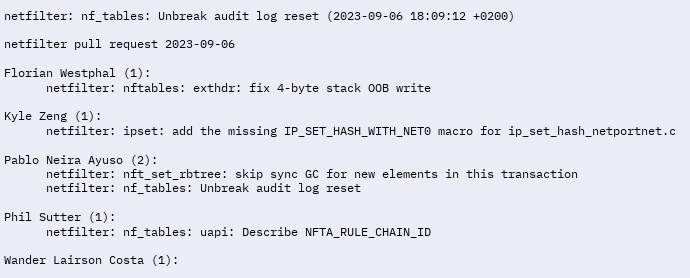netfilter: nf_tables: Unbreak audit log reset (2023-09-06 18:09:12 +0200)

netfilter pull request 2023-09-06

Florian Westphal (1):
      netfilter: nftables: exthdr: fix 4-byte stack OOB write

Kyle Zeng (1):
      netfilter: ipset: add the missing IP_SET_HASH_WITH_NET0 macro for ip_set_hash_netportnet.c

Pablo Neira Ayuso (2):
      netfilter: nft_set_rbtree: skip sync GC for new elements in this transaction
      netfilter: nf_tables: Unbreak audit log reset

Phil Sutter (1):
      netfilter: nf_tables: uapi: Describe NFTA_RULE_CHAIN_ID

Wander Lairson Costa (1):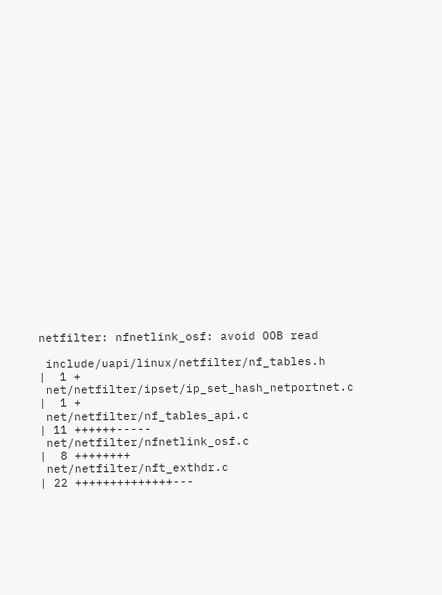netfilter: nfnetlink_osf: avoid OOB read

 include/uapi/linux/netfilter/nf_tables.h     |  1 +
 net/netfilter/ipset/ip_set_hash_netportnet.c |  1 +
 net/netfilter/nf_tables_api.c                | 11 ++++++-----
 net/netfilter/nfnetlink_osf.c                |  8 ++++++++
 net/netfilter/nft_exthdr.c                   | 22 ++++++++++++++---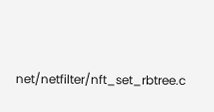net/netfilter/nft_set_rbtree.c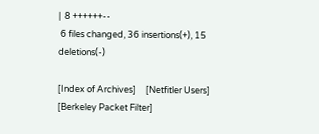|  8 ++++++--
 6 files changed, 36 insertions(+), 15 deletions(-)

[Index of Archives]     [Netfitler Users]     [Berkeley Packet Filter]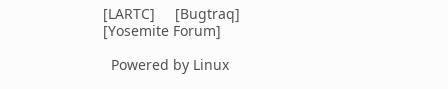[LARTC]     [Bugtraq]     [Yosemite Forum]

  Powered by Linux